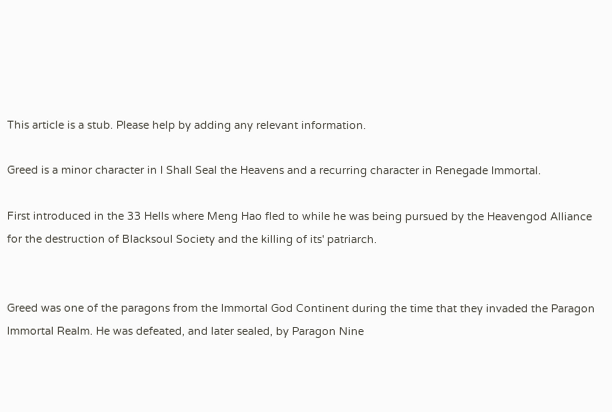This article is a stub. Please help by adding any relevant information.

Greed is a minor character in I Shall Seal the Heavens and a recurring character in Renegade Immortal.

First introduced in the 33 Hells where Meng Hao fled to while he was being pursued by the Heavengod Alliance for the destruction of Blacksoul Society and the killing of its' patriarch.


Greed was one of the paragons from the Immortal God Continent during the time that they invaded the Paragon Immortal Realm. He was defeated, and later sealed, by Paragon Nine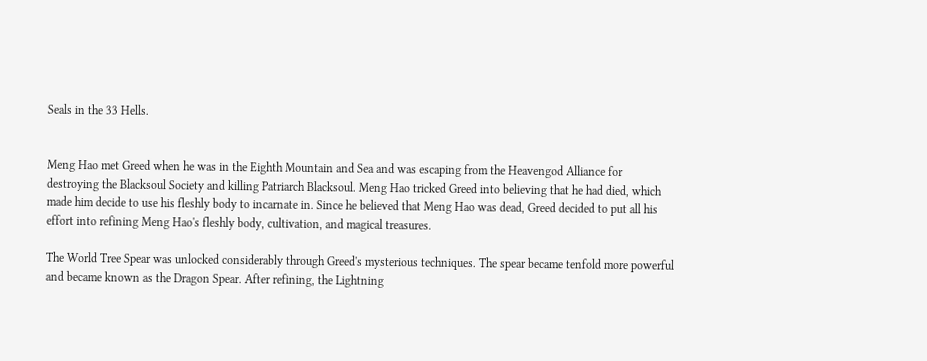Seals in the 33 Hells.


Meng Hao met Greed when he was in the Eighth Mountain and Sea and was escaping from the Heavengod Alliance for destroying the Blacksoul Society and killing Patriarch Blacksoul. Meng Hao tricked Greed into believing that he had died, which made him decide to use his fleshly body to incarnate in. Since he believed that Meng Hao was dead, Greed decided to put all his effort into refining Meng Hao's fleshly body, cultivation, and magical treasures.

The World Tree Spear was unlocked considerably through Greed's mysterious techniques. The spear became tenfold more powerful and became known as the Dragon Spear. After refining, the Lightning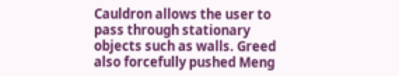Cauldron allows the user to pass through stationary objects such as walls. Greed also forcefully pushed Meng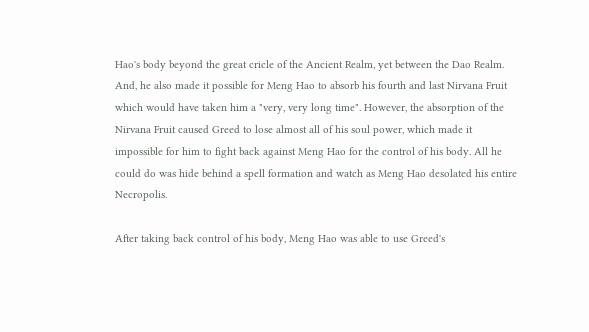Hao's body beyond the great cricle of the Ancient Realm, yet between the Dao Realm. And, he also made it possible for Meng Hao to absorb his fourth and last Nirvana Fruit which would have taken him a "very, very long time". However, the absorption of the Nirvana Fruit caused Greed to lose almost all of his soul power, which made it impossible for him to fight back against Meng Hao for the control of his body. All he could do was hide behind a spell formation and watch as Meng Hao desolated his entire Necropolis.

After taking back control of his body, Meng Hao was able to use Greed's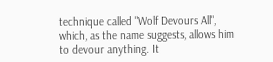technique called "Wolf Devours All", which, as the name suggests, allows him to devour anything. It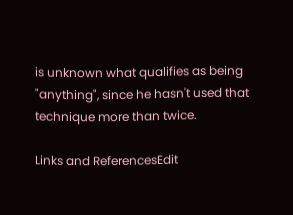is unknown what qualifies as being "anything", since he hasn't used that technique more than twice.

Links and ReferencesEdit